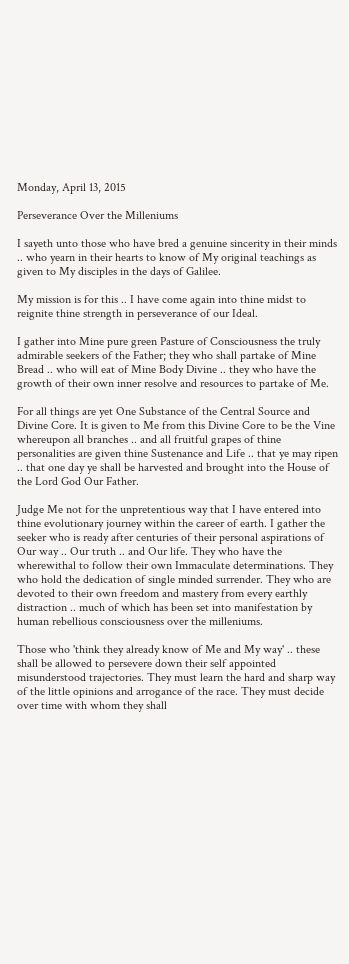Monday, April 13, 2015

Perseverance Over the Milleniums

I sayeth unto those who have bred a genuine sincerity in their minds .. who yearn in their hearts to know of My original teachings as given to My disciples in the days of Galilee.

My mission is for this .. I have come again into thine midst to reignite thine strength in perseverance of our Ideal.

I gather into Mine pure green Pasture of Consciousness the truly admirable seekers of the Father; they who shall partake of Mine Bread .. who will eat of Mine Body Divine .. they who have the growth of their own inner resolve and resources to partake of Me.

For all things are yet One Substance of the Central Source and Divine Core. It is given to Me from this Divine Core to be the Vine whereupon all branches .. and all fruitful grapes of thine personalities are given thine Sustenance and Life .. that ye may ripen .. that one day ye shall be harvested and brought into the House of the Lord God Our Father.

Judge Me not for the unpretentious way that I have entered into thine evolutionary journey within the career of earth. I gather the seeker who is ready after centuries of their personal aspirations of Our way .. Our truth .. and Our life. They who have the wherewithal to follow their own Immaculate determinations. They who hold the dedication of single minded surrender. They who are devoted to their own freedom and mastery from every earthly distraction .. much of which has been set into manifestation by human rebellious consciousness over the milleniums.

Those who 'think they already know of Me and My way' .. these shall be allowed to persevere down their self appointed misunderstood trajectories. They must learn the hard and sharp way of the little opinions and arrogance of the race. They must decide over time with whom they shall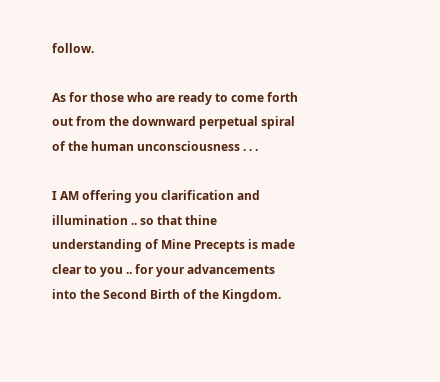follow.

As for those who are ready to come forth out from the downward perpetual spiral of the human unconsciousness . . .

I AM offering you clarification and illumination .. so that thine understanding of Mine Precepts is made clear to you .. for your advancements into the Second Birth of the Kingdom.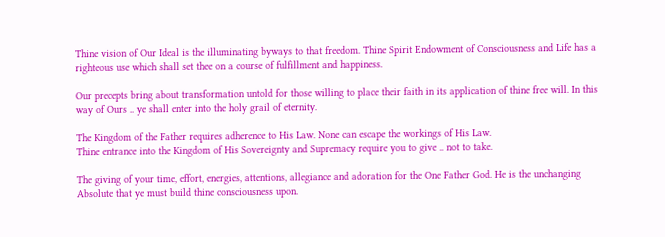Thine vision of Our Ideal is the illuminating byways to that freedom. Thine Spirit Endowment of Consciousness and Life has a righteous use which shall set thee on a course of fulfillment and happiness.

Our precepts bring about transformation untold for those willing to place their faith in its application of thine free will. In this way of Ours .. ye shall enter into the holy grail of eternity.

The Kingdom of the Father requires adherence to His Law. None can escape the workings of His Law.
Thine entrance into the Kingdom of His Sovereignty and Supremacy require you to give .. not to take.

The giving of your time, effort, energies, attentions, allegiance and adoration for the One Father God. He is the unchanging Absolute that ye must build thine consciousness upon.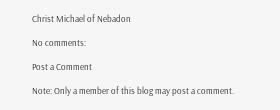Christ Michael of Nebadon

No comments:

Post a Comment

Note: Only a member of this blog may post a comment.